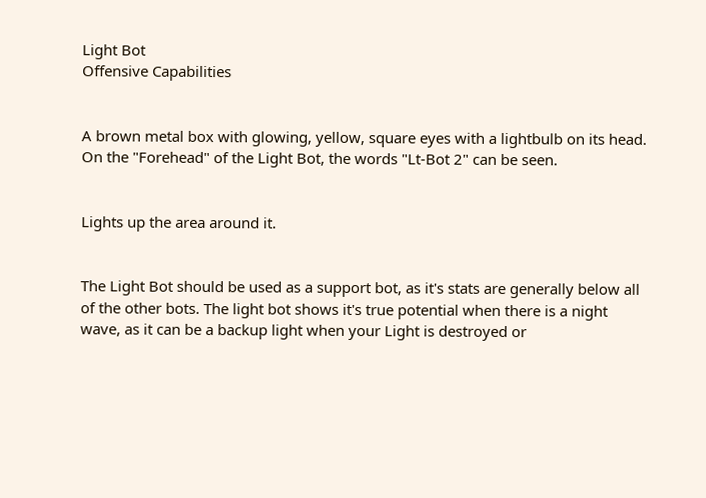Light Bot
Offensive Capabilities


A brown metal box with glowing, yellow, square eyes with a lightbulb on its head. On the "Forehead" of the Light Bot, the words "Lt-Bot 2" can be seen.


Lights up the area around it.


The Light Bot should be used as a support bot, as it's stats are generally below all of the other bots. The light bot shows it's true potential when there is a night wave, as it can be a backup light when your Light is destroyed or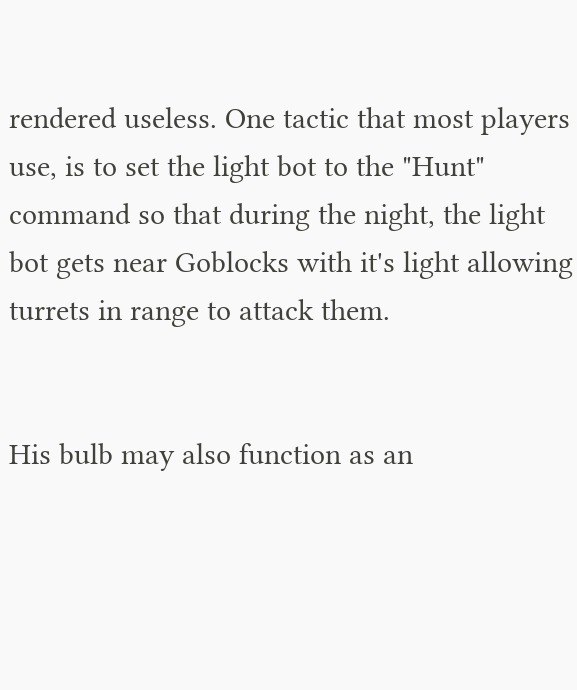rendered useless. One tactic that most players use, is to set the light bot to the "Hunt" command so that during the night, the light bot gets near Goblocks with it's light allowing turrets in range to attack them.


His bulb may also function as an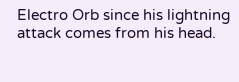Electro Orb since his lightning attack comes from his head.